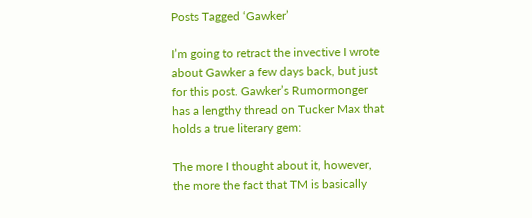Posts Tagged ‘Gawker’

I’m going to retract the invective I wrote about Gawker a few days back, but just for this post. Gawker’s Rumormonger has a lengthy thread on Tucker Max that holds a true literary gem:

The more I thought about it, however, the more the fact that TM is basically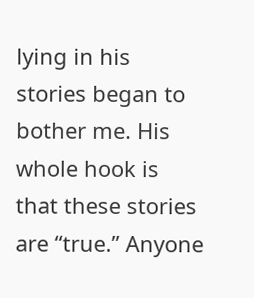lying in his stories began to bother me. His whole hook is that these stories are “true.” Anyone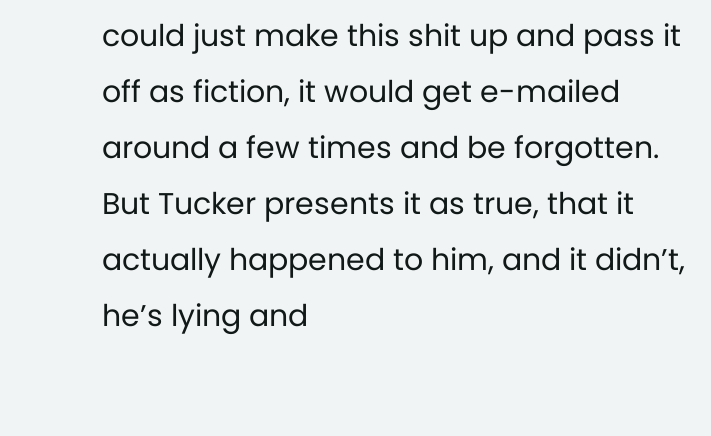could just make this shit up and pass it off as fiction, it would get e-mailed around a few times and be forgotten. But Tucker presents it as true, that it actually happened to him, and it didn’t, he’s lying and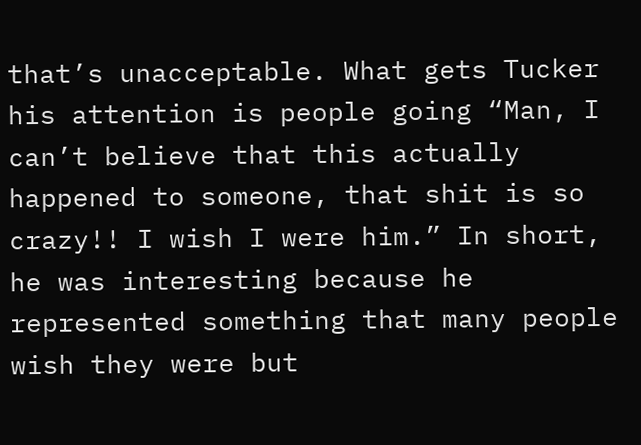that’s unacceptable. What gets Tucker his attention is people going “Man, I can’t believe that this actually happened to someone, that shit is so crazy!! I wish I were him.” In short, he was interesting because he represented something that many people wish they were but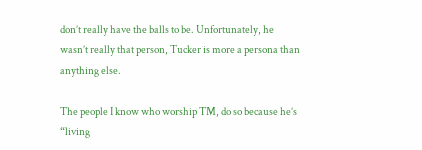don’t really have the balls to be. Unfortunately, he wasn’t really that person, Tucker is more a persona than anything else.

The people I know who worship TM, do so because he’s “living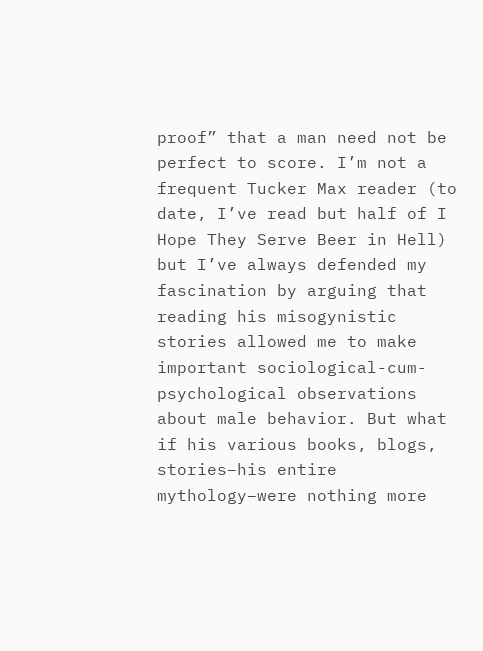proof” that a man need not be perfect to score. I’m not a frequent Tucker Max reader (to date, I’ve read but half of I Hope They Serve Beer in Hell) but I’ve always defended my fascination by arguing that reading his misogynistic stories allowed me to make important sociological-cum-psychological observations about male behavior. But what if his various books, blogs, stories–his entire mythology–were nothing more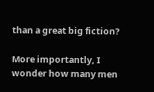than a great big fiction?

More importantly, I wonder how many men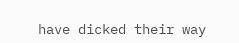have dicked their way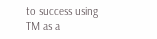to success using TM as a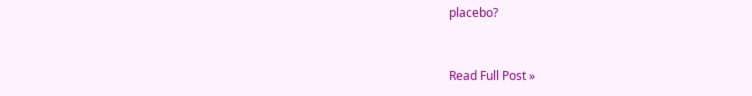placebo?


Read Full Post »